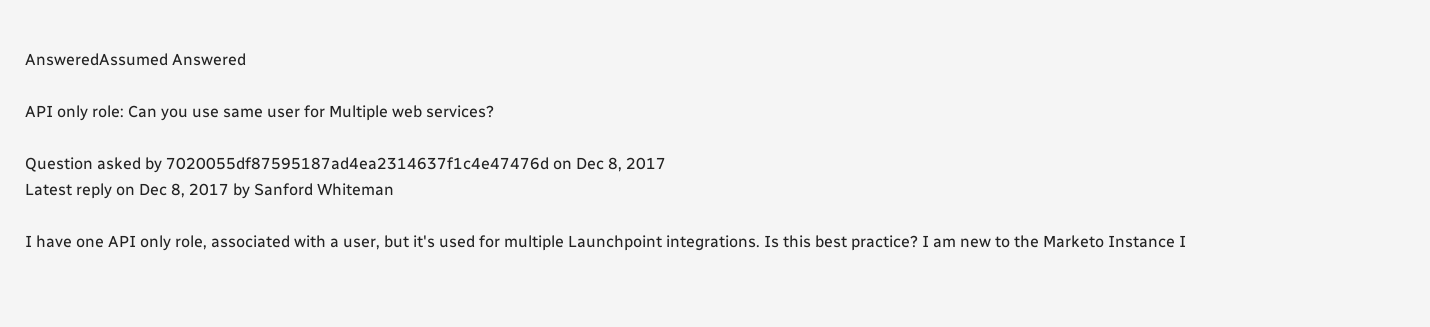AnsweredAssumed Answered

API only role: Can you use same user for Multiple web services?

Question asked by 7020055df87595187ad4ea2314637f1c4e47476d on Dec 8, 2017
Latest reply on Dec 8, 2017 by Sanford Whiteman

I have one API only role, associated with a user, but it's used for multiple Launchpoint integrations. Is this best practice? I am new to the Marketo Instance I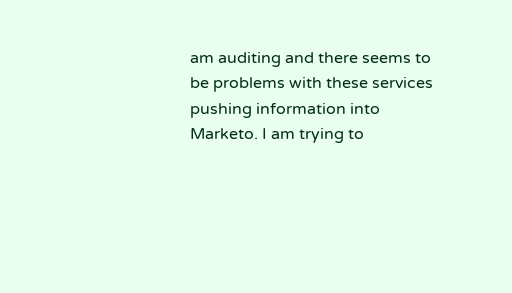am auditing and there seems to be problems with these services pushing information into Marketo. I am trying to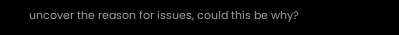uncover the reason for issues, could this be why?